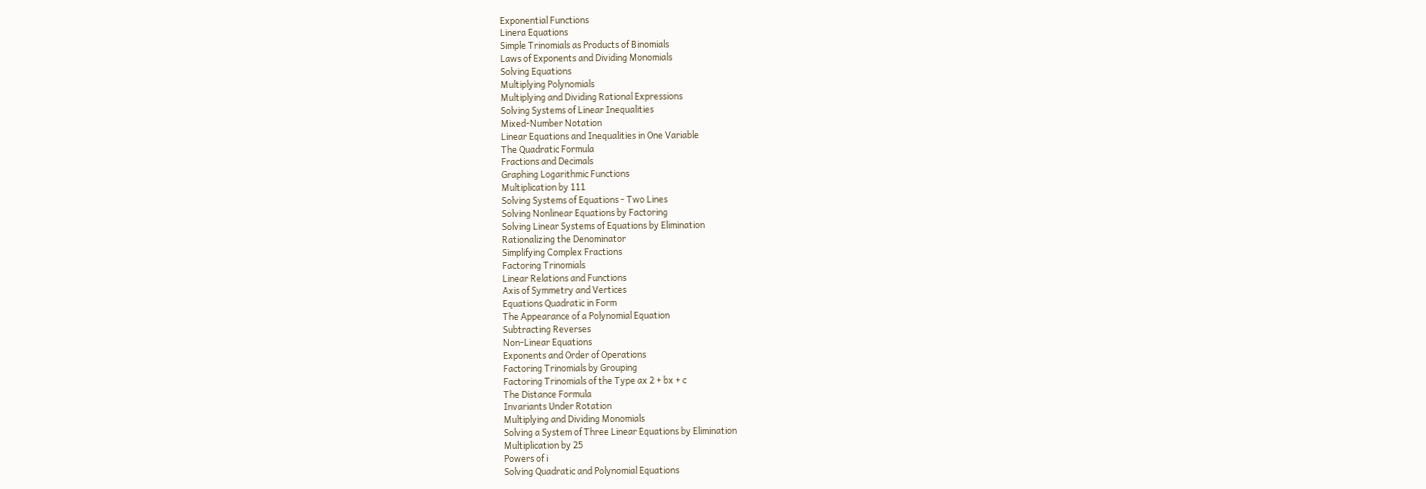Exponential Functions
Linera Equations
Simple Trinomials as Products of Binomials
Laws of Exponents and Dividing Monomials
Solving Equations
Multiplying Polynomials
Multiplying and Dividing Rational Expressions
Solving Systems of Linear Inequalities
Mixed-Number Notation
Linear Equations and Inequalities in One Variable
The Quadratic Formula
Fractions and Decimals
Graphing Logarithmic Functions
Multiplication by 111
Solving Systems of Equations - Two Lines
Solving Nonlinear Equations by Factoring
Solving Linear Systems of Equations by Elimination
Rationalizing the Denominator
Simplifying Complex Fractions
Factoring Trinomials
Linear Relations and Functions
Axis of Symmetry and Vertices
Equations Quadratic in Form
The Appearance of a Polynomial Equation
Subtracting Reverses
Non-Linear Equations
Exponents and Order of Operations
Factoring Trinomials by Grouping
Factoring Trinomials of the Type ax 2 + bx + c
The Distance Formula
Invariants Under Rotation
Multiplying and Dividing Monomials
Solving a System of Three Linear Equations by Elimination
Multiplication by 25
Powers of i
Solving Quadratic and Polynomial Equations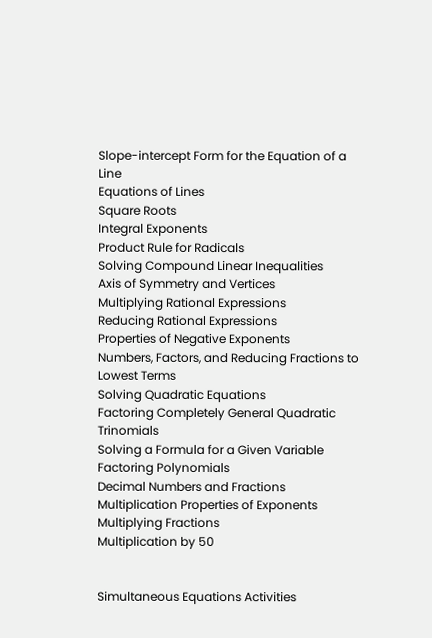Slope-intercept Form for the Equation of a Line
Equations of Lines
Square Roots
Integral Exponents
Product Rule for Radicals
Solving Compound Linear Inequalities
Axis of Symmetry and Vertices
Multiplying Rational Expressions
Reducing Rational Expressions
Properties of Negative Exponents
Numbers, Factors, and Reducing Fractions to Lowest Terms
Solving Quadratic Equations
Factoring Completely General Quadratic Trinomials
Solving a Formula for a Given Variable
Factoring Polynomials
Decimal Numbers and Fractions
Multiplication Properties of Exponents
Multiplying Fractions
Multiplication by 50


Simultaneous Equations Activities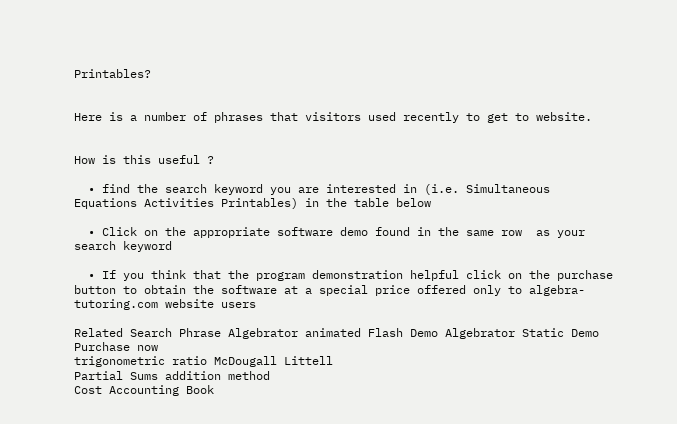Printables?


Here is a number of phrases that visitors used recently to get to website.


How is this useful ?

  • find the search keyword you are interested in (i.e. Simultaneous Equations Activities Printables) in the table below

  • Click on the appropriate software demo found in the same row  as your search keyword

  • If you think that the program demonstration helpful click on the purchase button to obtain the software at a special price offered only to algebra-tutoring.com website users

Related Search Phrase Algebrator animated Flash Demo Algebrator Static Demo Purchase now
trigonometric ratio McDougall Littell
Partial Sums addition method
Cost Accounting Book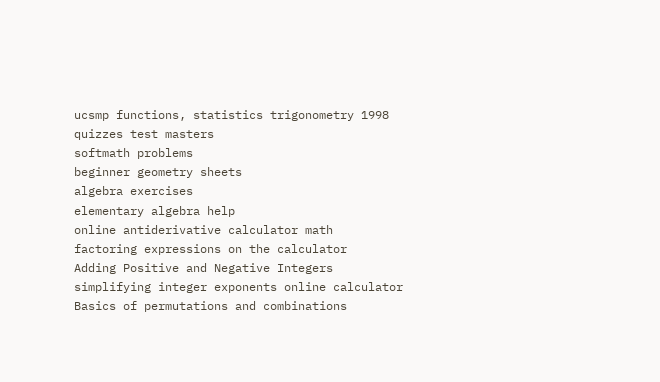ucsmp functions, statistics trigonometry 1998 quizzes test masters
softmath problems
beginner geometry sheets
algebra exercises
elementary algebra help
online antiderivative calculator math
factoring expressions on the calculator
Adding Positive and Negative Integers
simplifying integer exponents online calculator
Basics of permutations and combinations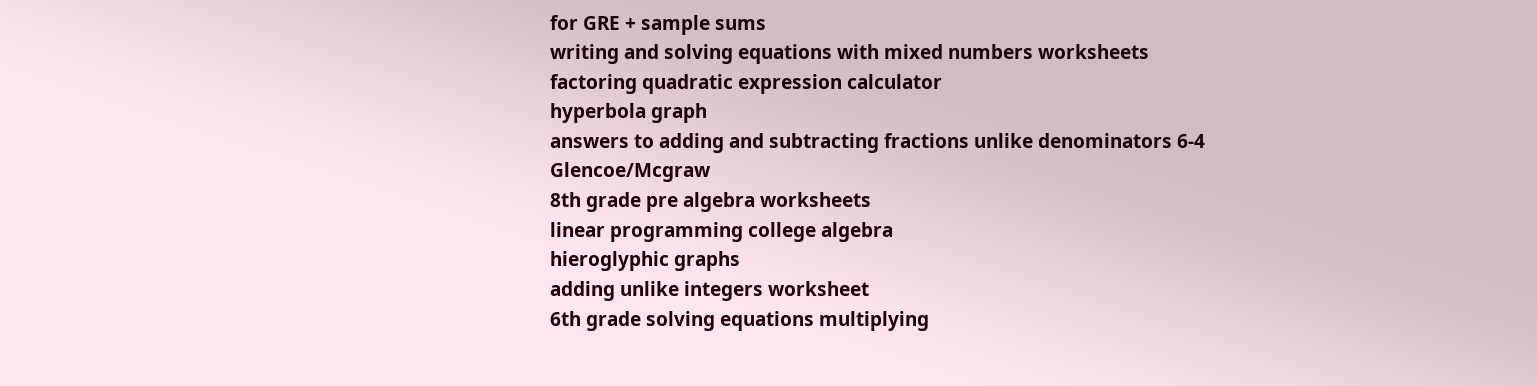for GRE + sample sums
writing and solving equations with mixed numbers worksheets
factoring quadratic expression calculator
hyperbola graph
answers to adding and subtracting fractions unlike denominators 6-4 Glencoe/Mcgraw
8th grade pre algebra worksheets
linear programming college algebra
hieroglyphic graphs
adding unlike integers worksheet
6th grade solving equations multiplying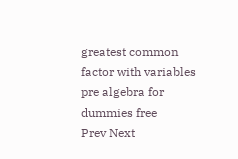greatest common factor with variables
pre algebra for dummies free
Prev Next